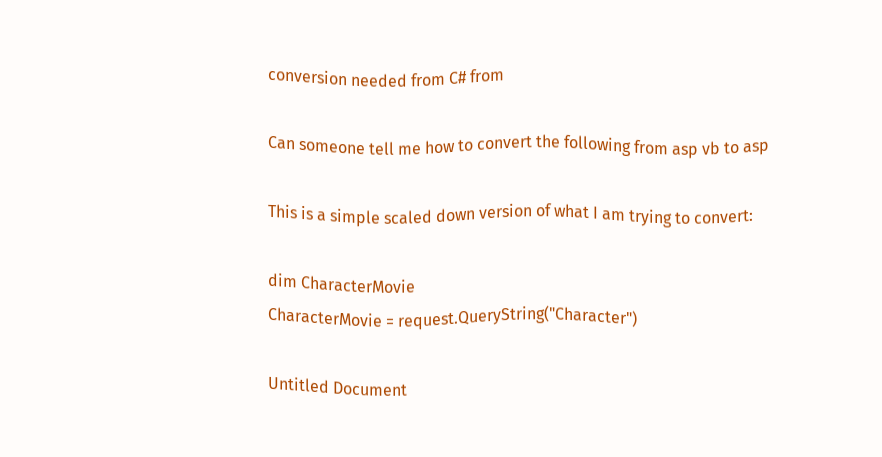conversion needed from C# from

Can someone tell me how to convert the following from asp vb to asp

This is a simple scaled down version of what I am trying to convert:

dim CharacterMovie
CharacterMovie = request.QueryString("Character")

Untitled Document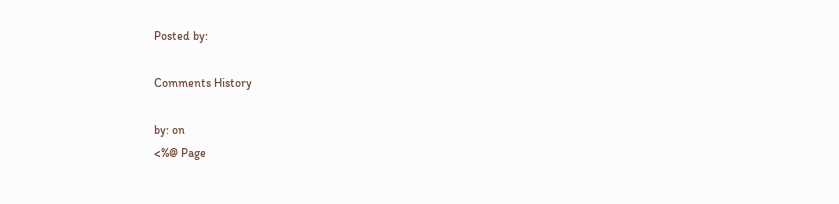Posted by:

Comments History

by: on
<%@ Page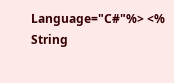Language="C#"%> <% String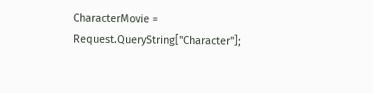CharacterMovie = Request.QueryString["Character"];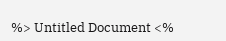%> Untitled Document <%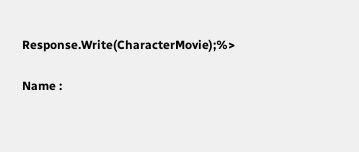Response.Write(CharacterMovie);%>

Name :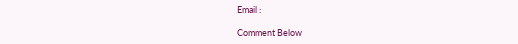Email :

Comment Below